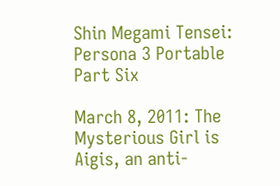Shin Megami Tensei: Persona 3 Portable Part Six

March 8, 2011: The Mysterious Girl is Aigis, an anti-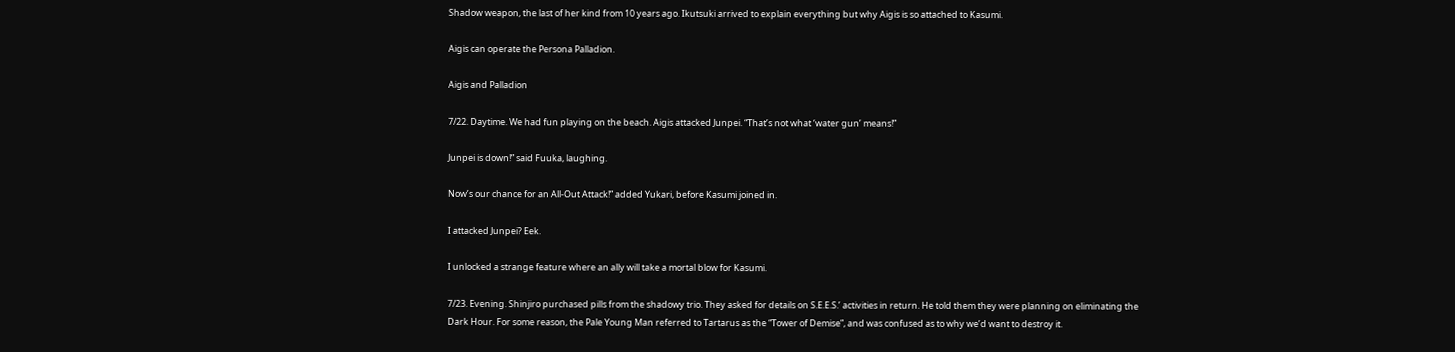Shadow weapon, the last of her kind from 10 years ago. Ikutsuki arrived to explain everything but why Aigis is so attached to Kasumi.

Aigis can operate the Persona Palladion.

Aigis and Palladion

7/22. Daytime. We had fun playing on the beach. Aigis attacked Junpei. “That’s not what ‘water gun’ means!”

Junpei is down!” said Fuuka, laughing.

Now’s our chance for an All-Out Attack!” added Yukari, before Kasumi joined in.

I attacked Junpei? Eek.

I unlocked a strange feature where an ally will take a mortal blow for Kasumi.

7/23. Evening. Shinjiro purchased pills from the shadowy trio. They asked for details on S.E.E.S.’ activities in return. He told them they were planning on eliminating the Dark Hour. For some reason, the Pale Young Man referred to Tartarus as the “Tower of Demise”, and was confused as to why we’d want to destroy it.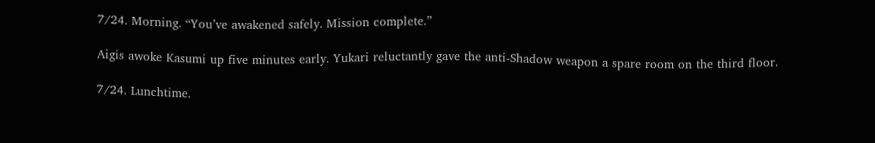7/24. Morning. “You’ve awakened safely. Mission complete.”

Aigis awoke Kasumi up five minutes early. Yukari reluctantly gave the anti-Shadow weapon a spare room on the third floor.

7/24. Lunchtime.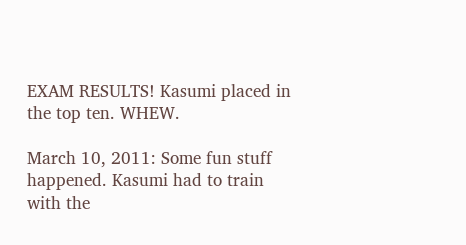EXAM RESULTS! Kasumi placed in the top ten. WHEW.

March 10, 2011: Some fun stuff happened. Kasumi had to train with the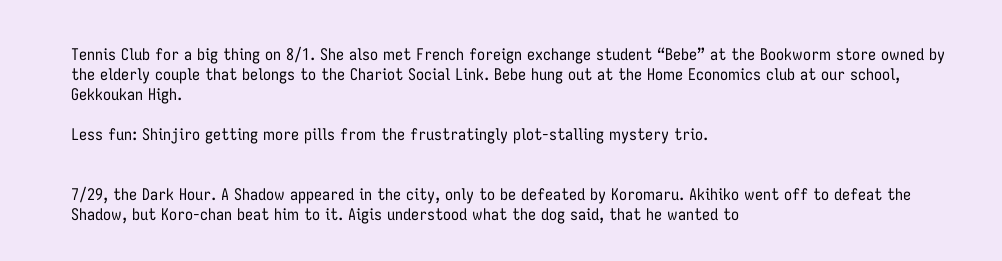Tennis Club for a big thing on 8/1. She also met French foreign exchange student “Bebe” at the Bookworm store owned by the elderly couple that belongs to the Chariot Social Link. Bebe hung out at the Home Economics club at our school, Gekkoukan High.

Less fun: Shinjiro getting more pills from the frustratingly plot-stalling mystery trio.


7/29, the Dark Hour. A Shadow appeared in the city, only to be defeated by Koromaru. Akihiko went off to defeat the Shadow, but Koro-chan beat him to it. Aigis understood what the dog said, that he wanted to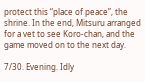protect this “place of peace”, the shrine. In the end, Mitsuru arranged for a vet to see Koro-chan, and the game moved on to the next day.

7/30. Evening. Idly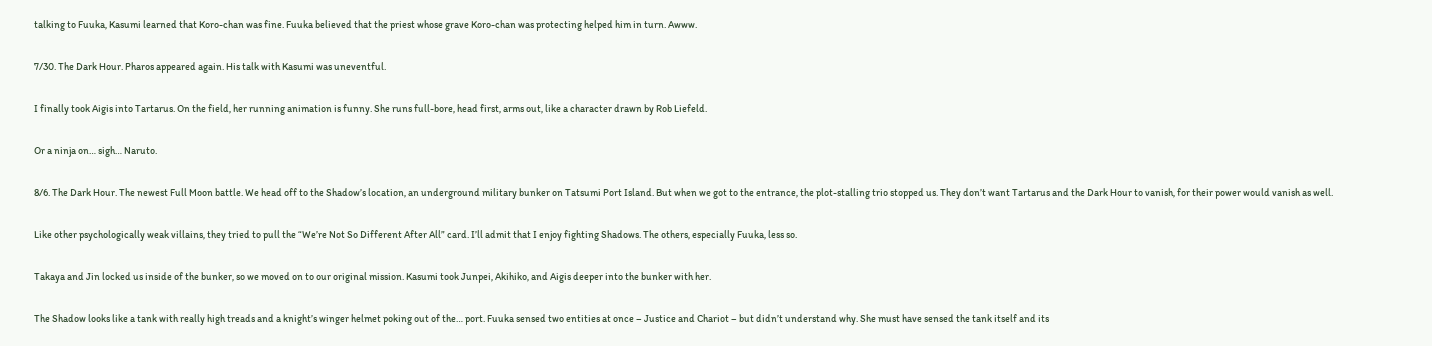talking to Fuuka, Kasumi learned that Koro-chan was fine. Fuuka believed that the priest whose grave Koro-chan was protecting helped him in turn. Awww.

7/30. The Dark Hour. Pharos appeared again. His talk with Kasumi was uneventful.

I finally took Aigis into Tartarus. On the field, her running animation is funny. She runs full-bore, head first, arms out, like a character drawn by Rob Liefeld.

Or a ninja on… sigh… Naruto.

8/6. The Dark Hour. The newest Full Moon battle. We head off to the Shadow’s location, an underground military bunker on Tatsumi Port Island. But when we got to the entrance, the plot-stalling trio stopped us. They don’t want Tartarus and the Dark Hour to vanish, for their power would vanish as well.

Like other psychologically weak villains, they tried to pull the “We’re Not So Different After All” card. I’ll admit that I enjoy fighting Shadows. The others, especially Fuuka, less so.

Takaya and Jin locked us inside of the bunker, so we moved on to our original mission. Kasumi took Junpei, Akihiko, and Aigis deeper into the bunker with her.

The Shadow looks like a tank with really high treads and a knight’s winger helmet poking out of the… port. Fuuka sensed two entities at once – Justice and Chariot – but didn’t understand why. She must have sensed the tank itself and its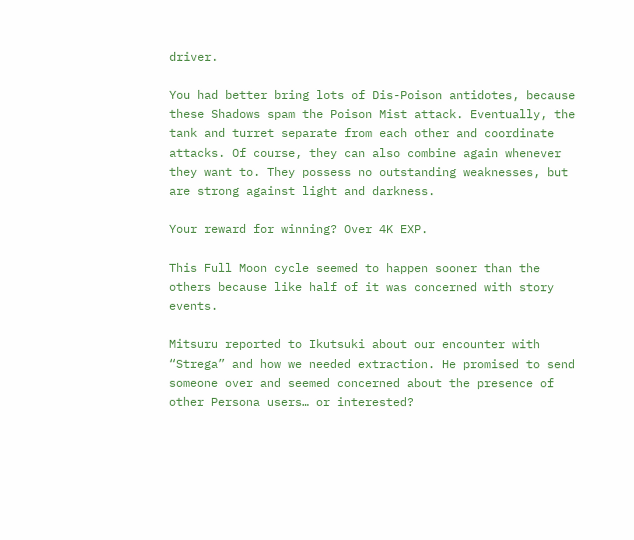driver.

You had better bring lots of Dis-Poison antidotes, because these Shadows spam the Poison Mist attack. Eventually, the tank and turret separate from each other and coordinate attacks. Of course, they can also combine again whenever they want to. They possess no outstanding weaknesses, but are strong against light and darkness.

Your reward for winning? Over 4K EXP.

This Full Moon cycle seemed to happen sooner than the others because like half of it was concerned with story events.

Mitsuru reported to Ikutsuki about our encounter with “Strega” and how we needed extraction. He promised to send someone over and seemed concerned about the presence of other Persona users… or interested?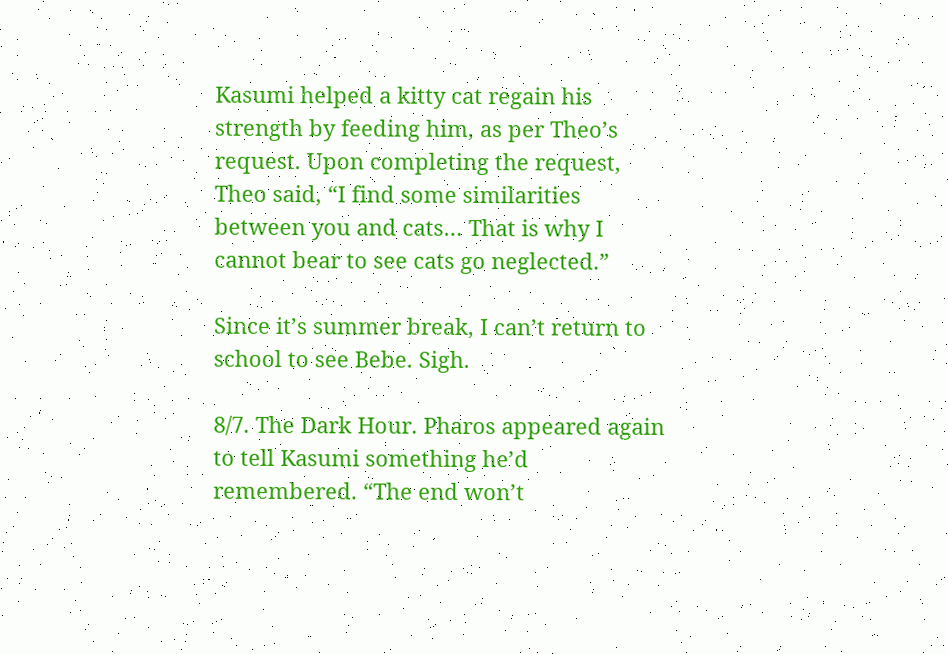Kasumi helped a kitty cat regain his strength by feeding him, as per Theo’s request. Upon completing the request, Theo said, “I find some similarities between you and cats… That is why I cannot bear to see cats go neglected.”

Since it’s summer break, I can’t return to school to see Bebe. Sigh.

8/7. The Dark Hour. Pharos appeared again to tell Kasumi something he’d remembered. “The end won’t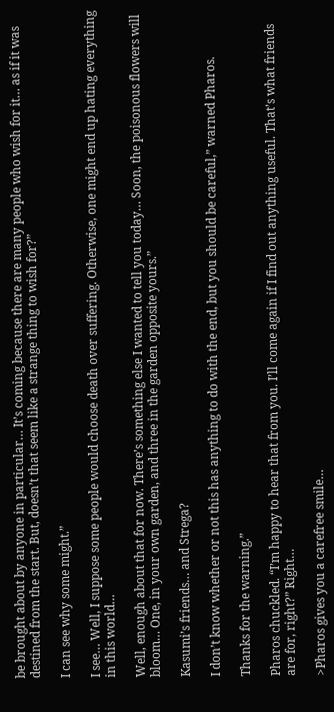be brought about by anyone in particular… It’s coming because there are many people who wish for it… as if it was destined from the start. But, doesn’t that seem like a strange thing to wish for?”

I can see why some might.”

I see… Well, I suppose some people would choose death over suffering. Otherwise, one might end up hating everything in this world…

Well, enough about that for now. There’s something else I wanted to tell you today… Soon, the poisonous flowers will bloom… One, in your own garden, and three in the garden opposite yours.”

Kasumi’s friends… and Strega?

I don’t know whether or not this has anything to do with the end, but you should be careful,” warned Pharos.

Thanks for the warning.”

Pharos chuckled. “I’m happy to hear that from you. I’ll come again if I find out anything useful. That’s what friends are for, right?” Right…

>Pharos gives you a carefree smile…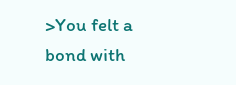>You felt a bond with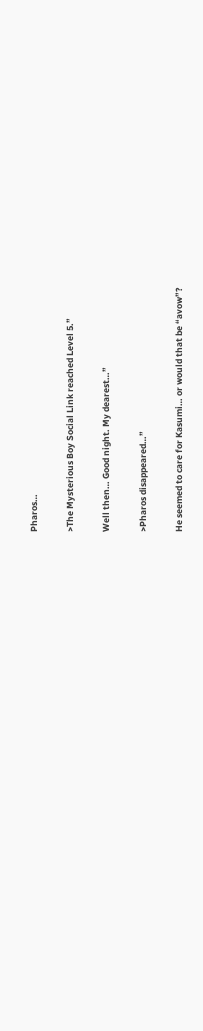Pharos…

>The Mysterious Boy Social Link reached Level 5.”

Well then… Good night. My dearest…”

>Pharos disappeared…”

He seemed to care for Kasumi… or would that be “avow”?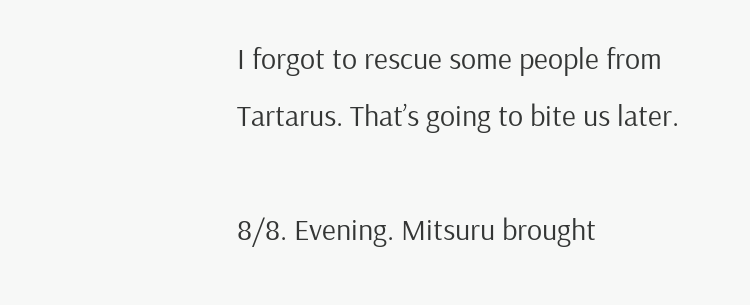I forgot to rescue some people from Tartarus. That’s going to bite us later.

8/8. Evening. Mitsuru brought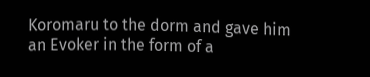Koromaru to the dorm and gave him an Evoker in the form of a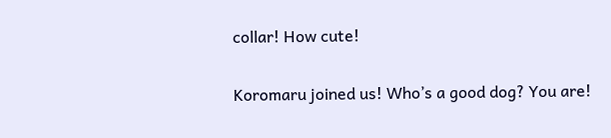collar! How cute!

Koromaru joined us! Who’s a good dog? You are!